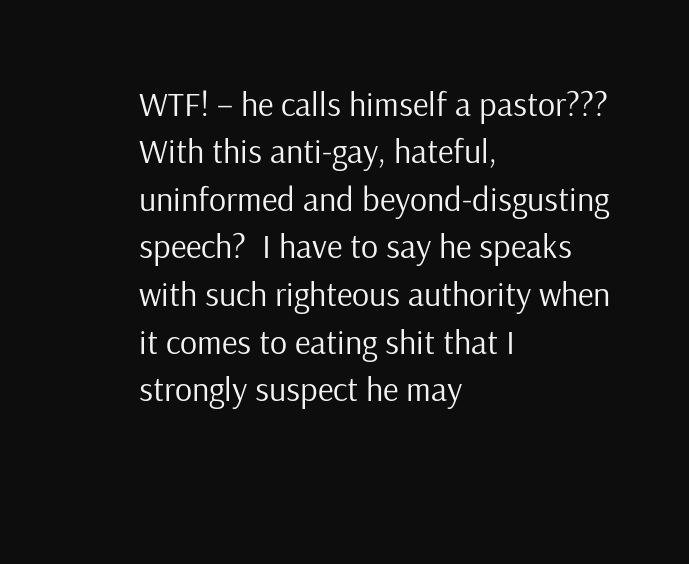WTF! – he calls himself a pastor???  With this anti-gay, hateful, uninformed and beyond-disgusting speech?  I have to say he speaks with such righteous authority when it comes to eating shit that I strongly suspect he may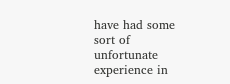have had some sort of unfortunate experience in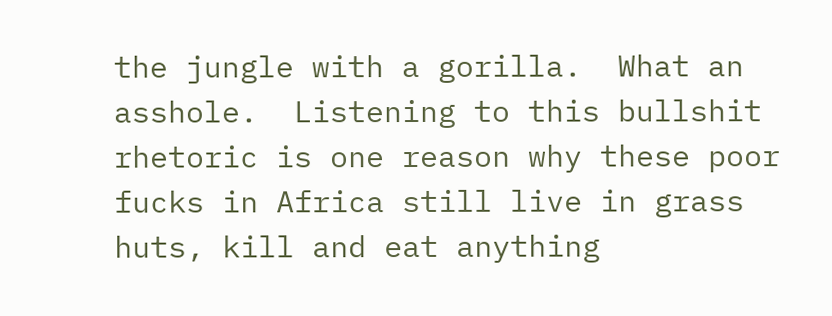the jungle with a gorilla.  What an asshole.  Listening to this bullshit rhetoric is one reason why these poor fucks in Africa still live in grass huts, kill and eat anything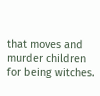that moves and murder children for being witches.